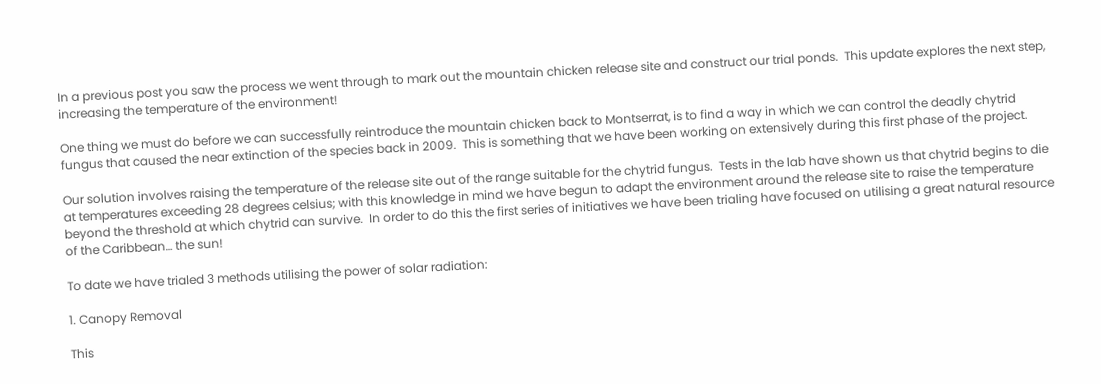In a previous post you saw the process we went through to mark out the mountain chicken release site and construct our trial ponds.  This update explores the next step, increasing the temperature of the environment!

One thing we must do before we can successfully reintroduce the mountain chicken back to Montserrat, is to find a way in which we can control the deadly chytrid fungus that caused the near extinction of the species back in 2009.  This is something that we have been working on extensively during this first phase of the project.

Our solution involves raising the temperature of the release site out of the range suitable for the chytrid fungus.  Tests in the lab have shown us that chytrid begins to die at temperatures exceeding 28 degrees celsius; with this knowledge in mind we have begun to adapt the environment around the release site to raise the temperature beyond the threshold at which chytrid can survive.  In order to do this the first series of initiatives we have been trialing have focused on utilising a great natural resource of the Caribbean… the sun!

To date we have trialed 3 methods utilising the power of solar radiation:

1. Canopy Removal

This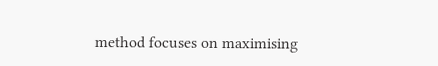method focuses on maximising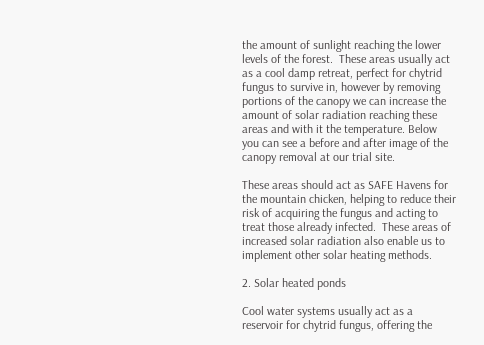the amount of sunlight reaching the lower levels of the forest.  These areas usually act as a cool damp retreat, perfect for chytrid fungus to survive in, however by removing portions of the canopy we can increase the amount of solar radiation reaching these areas and with it the temperature. Below you can see a before and after image of the canopy removal at our trial site.

These areas should act as SAFE Havens for the mountain chicken, helping to reduce their risk of acquiring the fungus and acting to treat those already infected.  These areas of increased solar radiation also enable us to implement other solar heating methods.

2. Solar heated ponds

Cool water systems usually act as a reservoir for chytrid fungus, offering the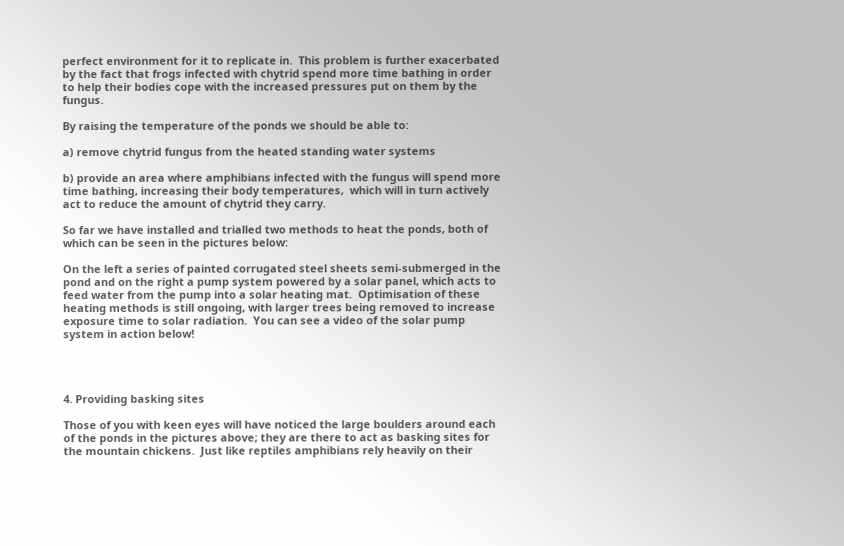perfect environment for it to replicate in.  This problem is further exacerbated by the fact that frogs infected with chytrid spend more time bathing in order to help their bodies cope with the increased pressures put on them by the fungus.

By raising the temperature of the ponds we should be able to:

a) remove chytrid fungus from the heated standing water systems

b) provide an area where amphibians infected with the fungus will spend more              time bathing, increasing their body temperatures,  which will in turn actively act to reduce the amount of chytrid they carry.

So far we have installed and trialled two methods to heat the ponds, both of which can be seen in the pictures below:

On the left a series of painted corrugated steel sheets semi-submerged in the pond and on the right a pump system powered by a solar panel, which acts to feed water from the pump into a solar heating mat.  Optimisation of these heating methods is still ongoing, with larger trees being removed to increase exposure time to solar radiation.  You can see a video of the solar pump system in action below!




4. Providing basking sites

Those of you with keen eyes will have noticed the large boulders around each of the ponds in the pictures above; they are there to act as basking sites for the mountain chickens.  Just like reptiles amphibians rely heavily on their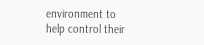environment to help control their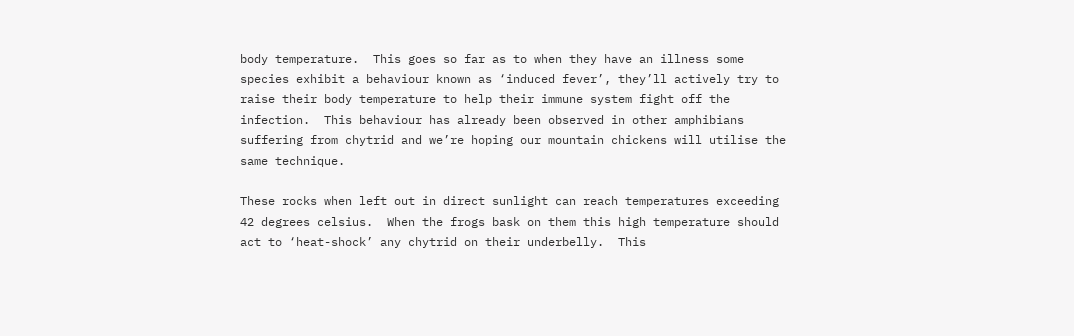body temperature.  This goes so far as to when they have an illness some species exhibit a behaviour known as ‘induced fever’, they’ll actively try to raise their body temperature to help their immune system fight off the infection.  This behaviour has already been observed in other amphibians suffering from chytrid and we’re hoping our mountain chickens will utilise the same technique.

These rocks when left out in direct sunlight can reach temperatures exceeding 42 degrees celsius.  When the frogs bask on them this high temperature should act to ‘heat-shock’ any chytrid on their underbelly.  This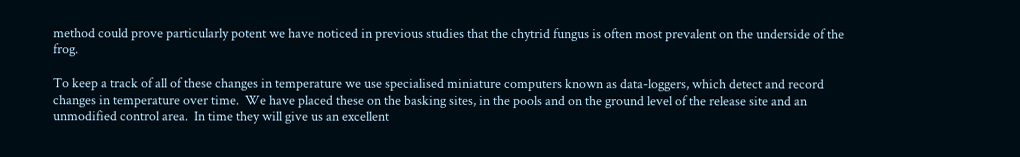method could prove particularly potent we have noticed in previous studies that the chytrid fungus is often most prevalent on the underside of the frog.

To keep a track of all of these changes in temperature we use specialised miniature computers known as data-loggers, which detect and record changes in temperature over time.  We have placed these on the basking sites, in the pools and on the ground level of the release site and an unmodified control area.  In time they will give us an excellent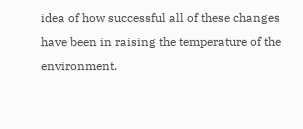idea of how successful all of these changes have been in raising the temperature of the environment.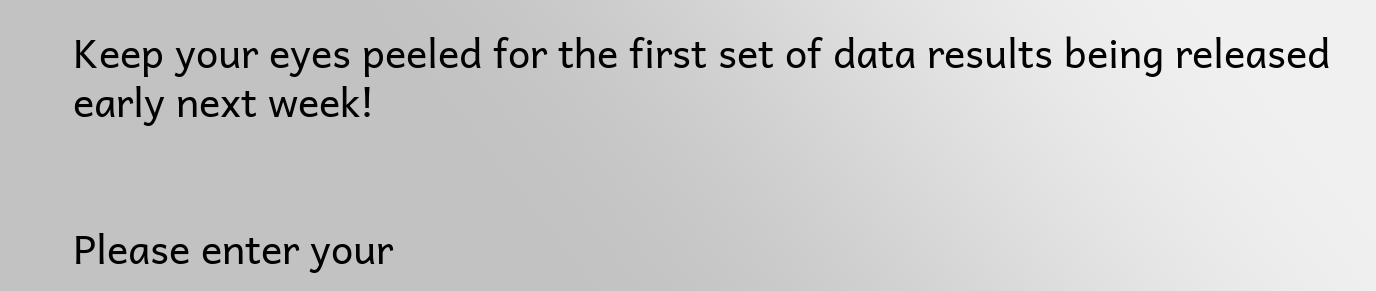Keep your eyes peeled for the first set of data results being released early next week!


Please enter your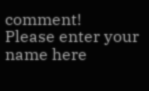comment!
Please enter your name here